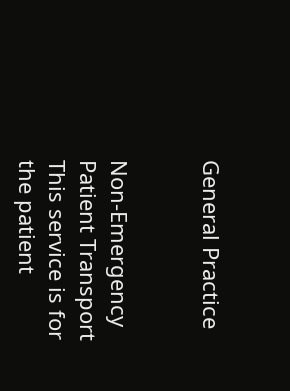General Practice


Non-Emergency Patient Transport This service is for the patient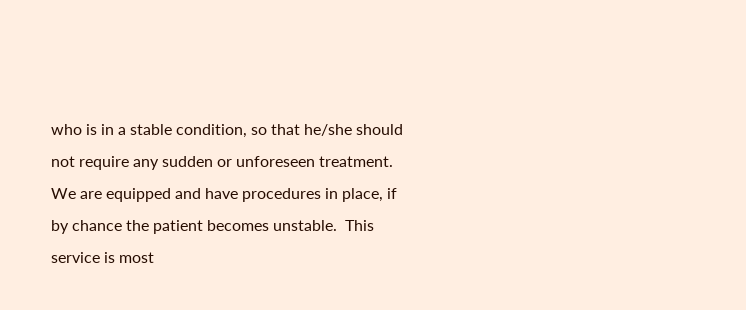who is in a stable condition, so that he/she should not require any sudden or unforeseen treatment.  We are equipped and have procedures in place, if by chance the patient becomes unstable.  This service is most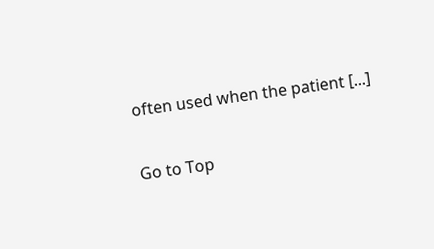often used when the patient [...]

Go to Top